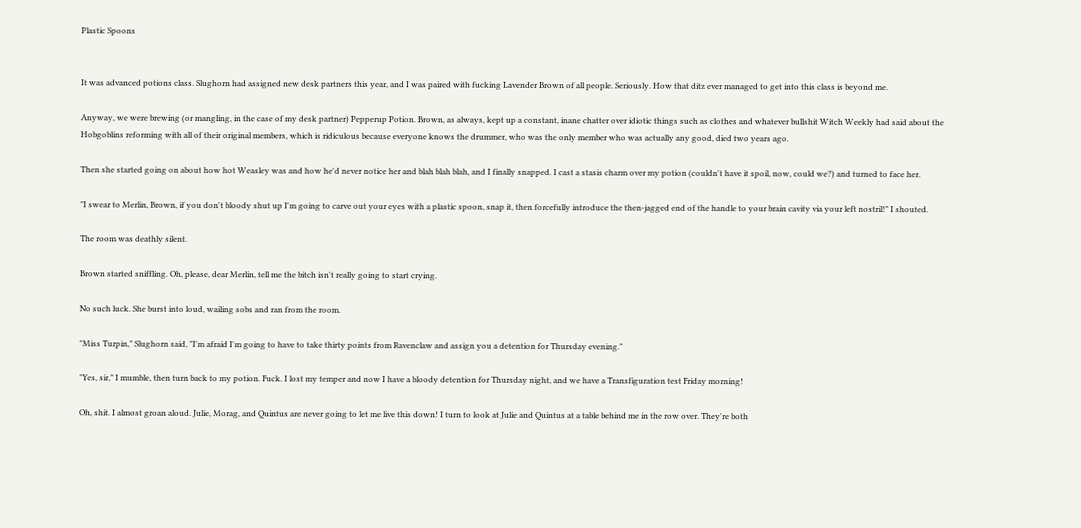Plastic Spoons


It was advanced potions class. Slughorn had assigned new desk partners this year, and I was paired with fucking Lavender Brown of all people. Seriously. How that ditz ever managed to get into this class is beyond me.

Anyway, we were brewing (or mangling, in the case of my desk partner) Pepperup Potion. Brown, as always, kept up a constant, inane chatter over idiotic things such as clothes and whatever bullshit Witch Weekly had said about the Hobgoblins reforming with all of their original members, which is ridiculous because everyone knows the drummer, who was the only member who was actually any good, died two years ago.

Then she started going on about how hot Weasley was and how he'd never notice her and blah blah blah, and I finally snapped. I cast a stasis charm over my potion (couldn't have it spoil, now, could we?) and turned to face her.

"I swear to Merlin, Brown, if you don't bloody shut up I'm going to carve out your eyes with a plastic spoon, snap it, then forcefully introduce the then-jagged end of the handle to your brain cavity via your left nostril!" I shouted.

The room was deathly silent.

Brown started sniffling. Oh, please, dear Merlin, tell me the bitch isn't really going to start crying.

No such luck. She burst into loud, wailing sobs and ran from the room.

"Miss Turpin," Slughorn said, "I'm afraid I'm going to have to take thirty points from Ravenclaw and assign you a detention for Thursday evening."

"Yes, sir," I mumble, then turn back to my potion. Fuck. I lost my temper and now I have a bloody detention for Thursday night, and we have a Transfiguration test Friday morning!

Oh, shit. I almost groan aloud. Julie, Morag, and Quintus are never going to let me live this down! I turn to look at Julie and Quintus at a table behind me in the row over. They're both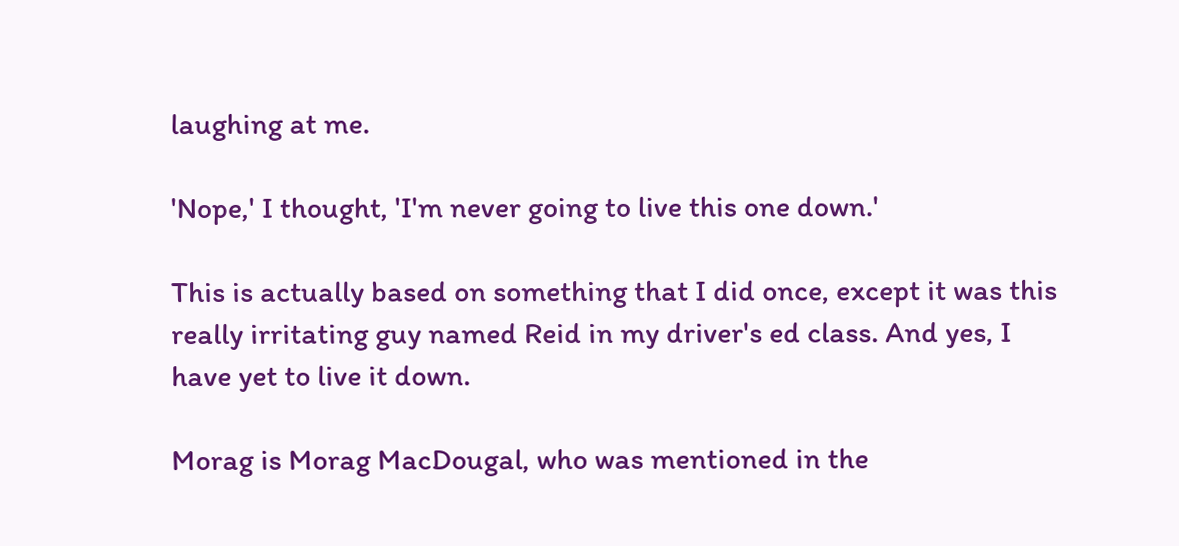laughing at me.

'Nope,' I thought, 'I'm never going to live this one down.'

This is actually based on something that I did once, except it was this really irritating guy named Reid in my driver's ed class. And yes, I have yet to live it down.

Morag is Morag MacDougal, who was mentioned in the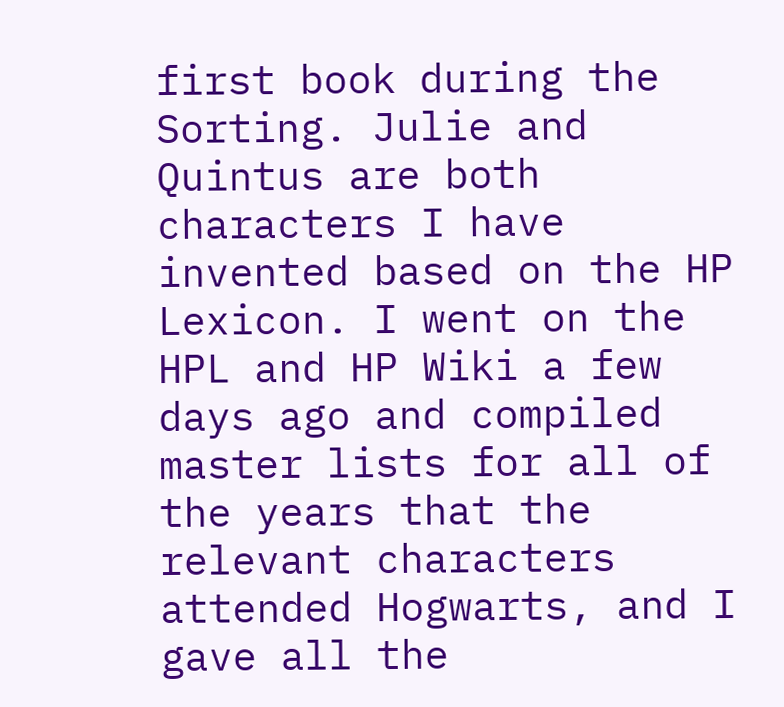first book during the Sorting. Julie and Quintus are both characters I have invented based on the HP Lexicon. I went on the HPL and HP Wiki a few days ago and compiled master lists for all of the years that the relevant characters attended Hogwarts, and I gave all the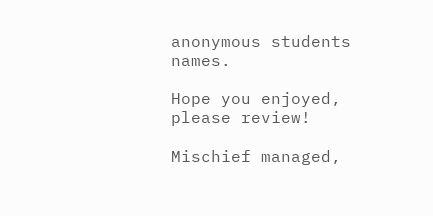anonymous students names.

Hope you enjoyed, please review!

Mischief managed,